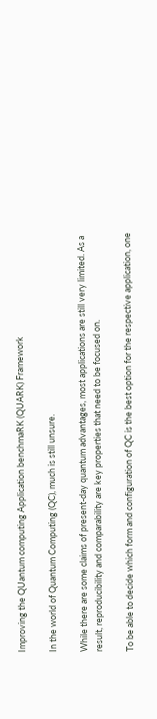Improving the QUantum computing Application benchmaRK (QUARK) Framework

In the world of Quantum Computing (QC), much is still unsure.

While there are some claims of present-day quantum advantages, most applications are still very limited. As a result, reproducibility and comparability are key properties that need to be focused on.

To be able to decide which form and configuration of QC is the best option for the respective application, one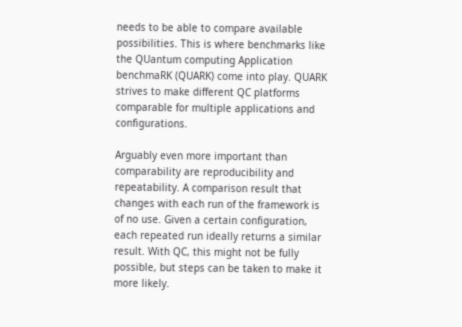needs to be able to compare available possibilities. This is where benchmarks like the QUantum computing Application benchmaRK (QUARK) come into play. QUARK strives to make different QC platforms comparable for multiple applications and configurations.

Arguably even more important than comparability are reproducibility and repeatability. A comparison result that changes with each run of the framework is of no use. Given a certain configuration, each repeated run ideally returns a similar result. With QC, this might not be fully possible, but steps can be taken to make it more likely.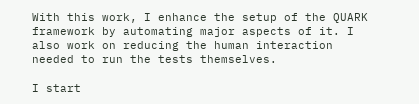With this work, I enhance the setup of the QUARK framework by automating major aspects of it. I also work on reducing the human interaction needed to run the tests themselves.

I start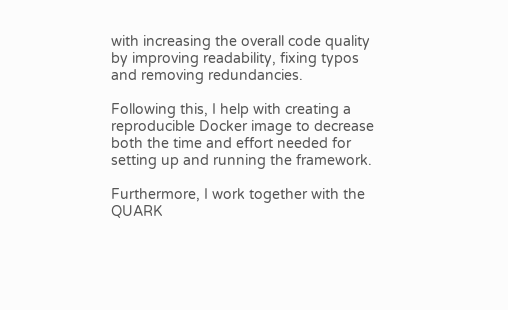with increasing the overall code quality by improving readability, fixing typos and removing redundancies.

Following this, I help with creating a reproducible Docker image to decrease both the time and effort needed for setting up and running the framework.

Furthermore, I work together with the QUARK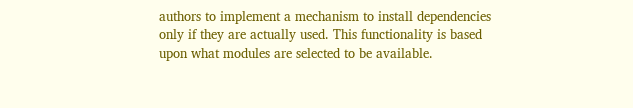authors to implement a mechanism to install dependencies only if they are actually used. This functionality is based upon what modules are selected to be available.